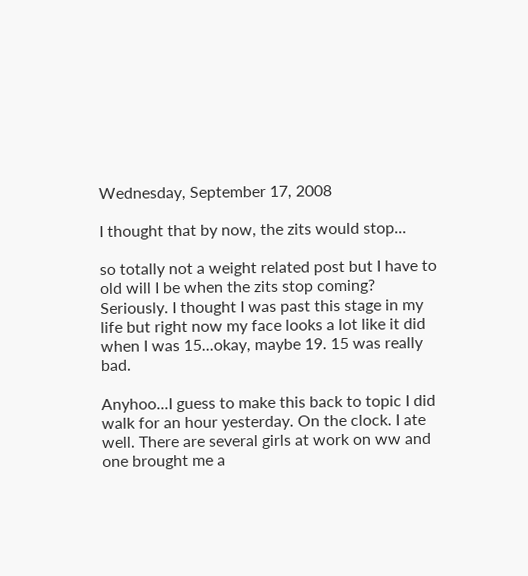Wednesday, September 17, 2008

I thought that by now, the zits would stop...

so totally not a weight related post but I have to old will I be when the zits stop coming?
Seriously. I thought I was past this stage in my life but right now my face looks a lot like it did when I was 15...okay, maybe 19. 15 was really bad.

Anyhoo...I guess to make this back to topic I did walk for an hour yesterday. On the clock. I ate well. There are several girls at work on ww and one brought me a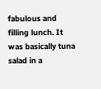fabulous and filling lunch. It was basically tuna salad in a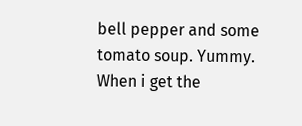bell pepper and some tomato soup. Yummy. When i get the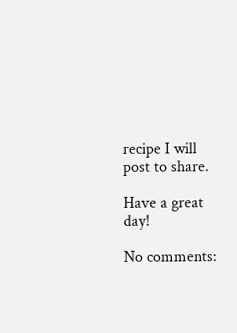recipe I will post to share.

Have a great day!

No comments: